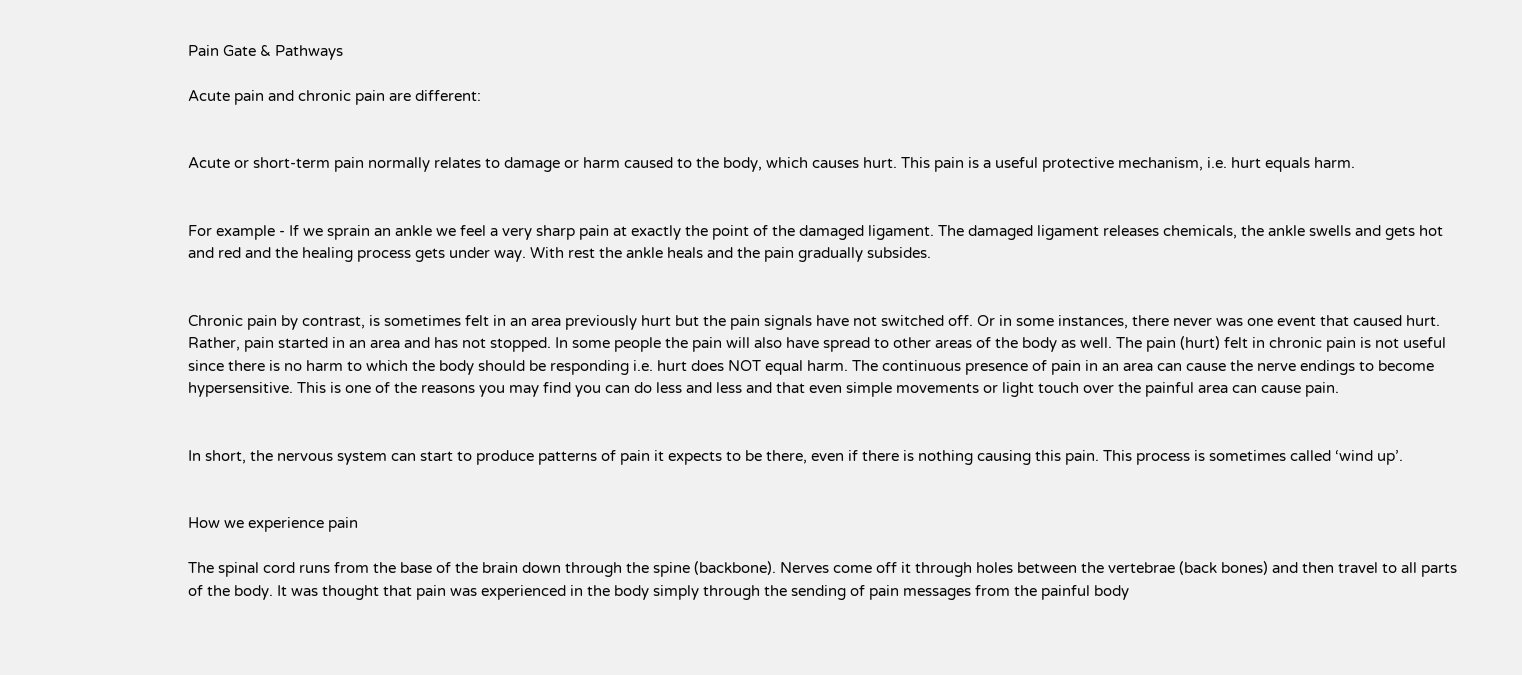Pain Gate & Pathways

Acute pain and chronic pain are different:


Acute or short-term pain normally relates to damage or harm caused to the body, which causes hurt. This pain is a useful protective mechanism, i.e. hurt equals harm.


For example - If we sprain an ankle we feel a very sharp pain at exactly the point of the damaged ligament. The damaged ligament releases chemicals, the ankle swells and gets hot and red and the healing process gets under way. With rest the ankle heals and the pain gradually subsides.


Chronic pain by contrast, is sometimes felt in an area previously hurt but the pain signals have not switched off. Or in some instances, there never was one event that caused hurt. Rather, pain started in an area and has not stopped. In some people the pain will also have spread to other areas of the body as well. The pain (hurt) felt in chronic pain is not useful since there is no harm to which the body should be responding i.e. hurt does NOT equal harm. The continuous presence of pain in an area can cause the nerve endings to become hypersensitive. This is one of the reasons you may find you can do less and less and that even simple movements or light touch over the painful area can cause pain.


In short, the nervous system can start to produce patterns of pain it expects to be there, even if there is nothing causing this pain. This process is sometimes called ‘wind up’.


How we experience pain

The spinal cord runs from the base of the brain down through the spine (backbone). Nerves come off it through holes between the vertebrae (back bones) and then travel to all parts of the body. It was thought that pain was experienced in the body simply through the sending of pain messages from the painful body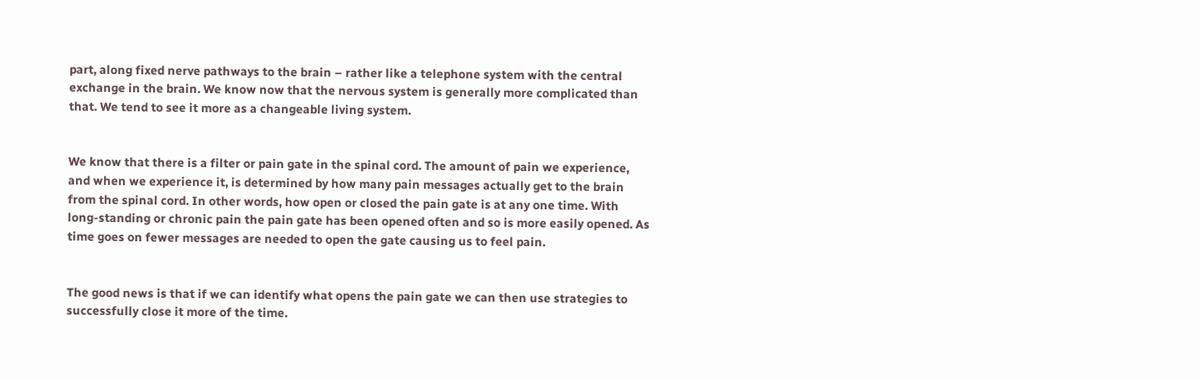part, along fixed nerve pathways to the brain – rather like a telephone system with the central exchange in the brain. We know now that the nervous system is generally more complicated than that. We tend to see it more as a changeable living system.


We know that there is a filter or pain gate in the spinal cord. The amount of pain we experience, and when we experience it, is determined by how many pain messages actually get to the brain from the spinal cord. In other words, how open or closed the pain gate is at any one time. With long-standing or chronic pain the pain gate has been opened often and so is more easily opened. As time goes on fewer messages are needed to open the gate causing us to feel pain.


The good news is that if we can identify what opens the pain gate we can then use strategies to successfully close it more of the time.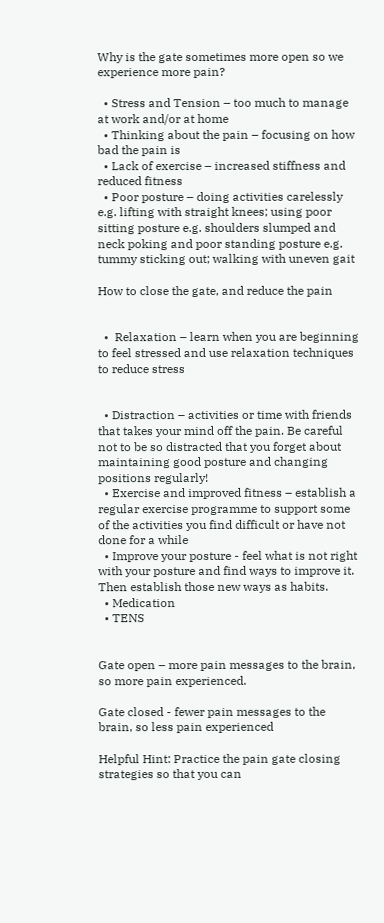Why is the gate sometimes more open so we experience more pain?

  • Stress and Tension – too much to manage at work and/or at home
  • Thinking about the pain – focusing on how bad the pain is
  • Lack of exercise – increased stiffness and reduced fitness
  • Poor posture – doing activities carelessly e.g. lifting with straight knees; using poor sitting posture e.g. shoulders slumped and neck poking and poor standing posture e.g. tummy sticking out; walking with uneven gait

How to close the gate, and reduce the pain


  •  Relaxation – learn when you are beginning to feel stressed and use relaxation techniques to reduce stress


  • Distraction – activities or time with friends that takes your mind off the pain. Be careful not to be so distracted that you forget about maintaining good posture and changing positions regularly!
  • Exercise and improved fitness – establish a regular exercise programme to support some of the activities you find difficult or have not done for a while
  • Improve your posture - feel what is not right with your posture and find ways to improve it. Then establish those new ways as habits.
  • Medication
  • TENS


Gate open – more pain messages to the brain, so more pain experienced.

Gate closed - fewer pain messages to the brain, so less pain experienced

Helpful Hint: Practice the pain gate closing strategies so that you can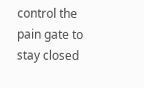control the pain gate to stay closed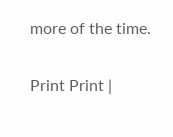more of the time.


Print Print |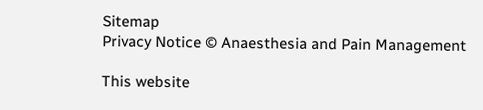Sitemap
Privacy Notice © Anaesthesia and Pain Management

This website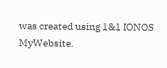was created using 1&1 IONOS MyWebsite.